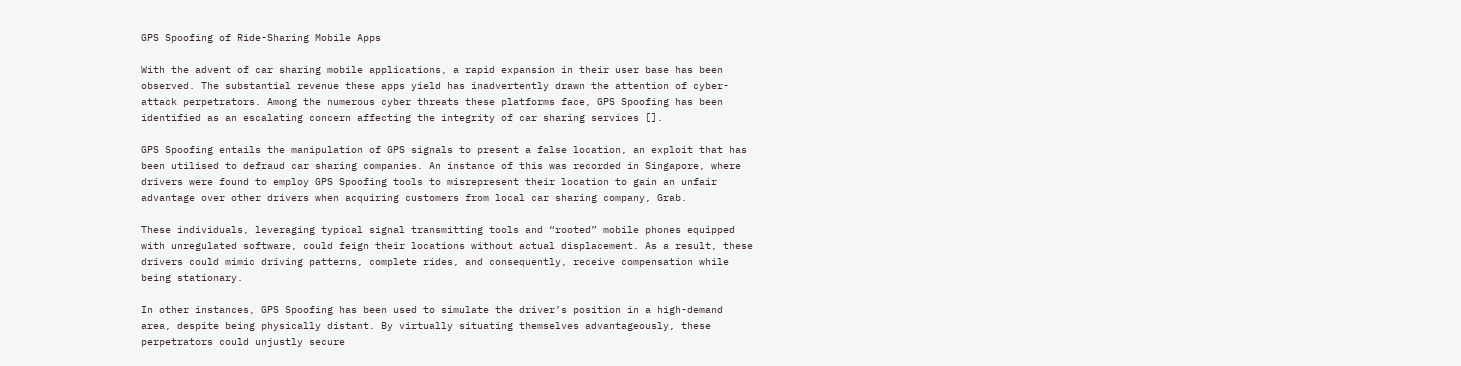GPS Spoofing of Ride-Sharing Mobile Apps

With the advent of car sharing mobile applications, a rapid expansion in their user base has been observed. The substantial revenue these apps yield has inadvertently drawn the attention of cyber-attack perpetrators. Among the numerous cyber threats these platforms face, GPS Spoofing has been identified as an escalating concern affecting the integrity of car sharing services [].

GPS Spoofing entails the manipulation of GPS signals to present a false location, an exploit that has been utilised to defraud car sharing companies. An instance of this was recorded in Singapore, where drivers were found to employ GPS Spoofing tools to misrepresent their location to gain an unfair advantage over other drivers when acquiring customers from local car sharing company, Grab.

These individuals, leveraging typical signal transmitting tools and “rooted” mobile phones equipped with unregulated software, could feign their locations without actual displacement. As a result, these drivers could mimic driving patterns, complete rides, and consequently, receive compensation while being stationary.

In other instances, GPS Spoofing has been used to simulate the driver’s position in a high-demand area, despite being physically distant. By virtually situating themselves advantageously, these perpetrators could unjustly secure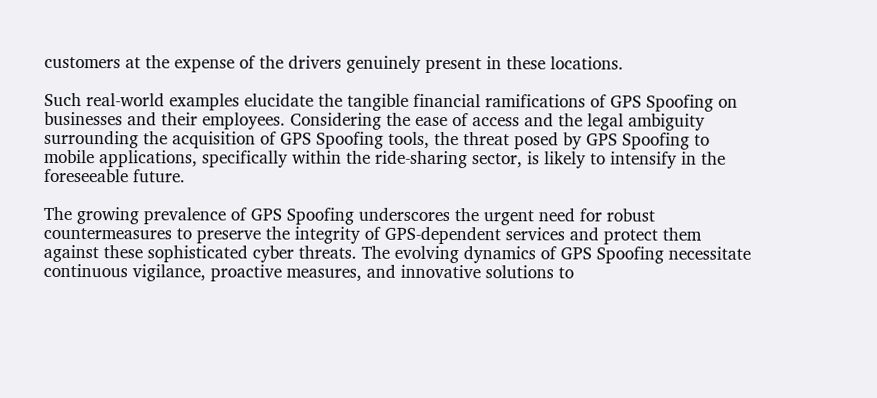customers at the expense of the drivers genuinely present in these locations.

Such real-world examples elucidate the tangible financial ramifications of GPS Spoofing on businesses and their employees. Considering the ease of access and the legal ambiguity surrounding the acquisition of GPS Spoofing tools, the threat posed by GPS Spoofing to mobile applications, specifically within the ride-sharing sector, is likely to intensify in the foreseeable future.

The growing prevalence of GPS Spoofing underscores the urgent need for robust countermeasures to preserve the integrity of GPS-dependent services and protect them against these sophisticated cyber threats. The evolving dynamics of GPS Spoofing necessitate continuous vigilance, proactive measures, and innovative solutions to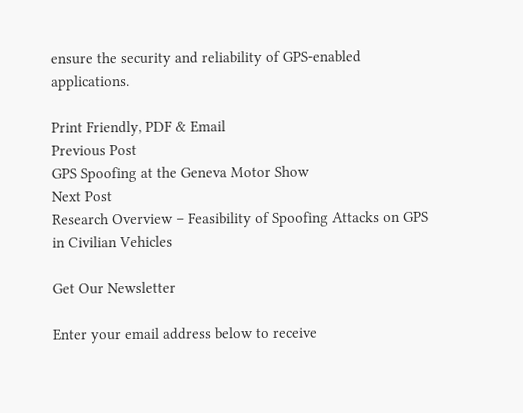ensure the security and reliability of GPS-enabled applications.

Print Friendly, PDF & Email
Previous Post
GPS Spoofing at the Geneva Motor Show
Next Post
Research Overview – Feasibility of Spoofing Attacks on GPS in Civilian Vehicles

Get Our Newsletter

Enter your email address below to receive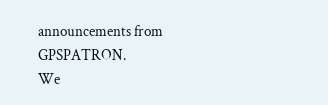announcements from GPSPATRON.
We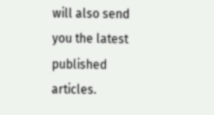will also send you the latest published articles.